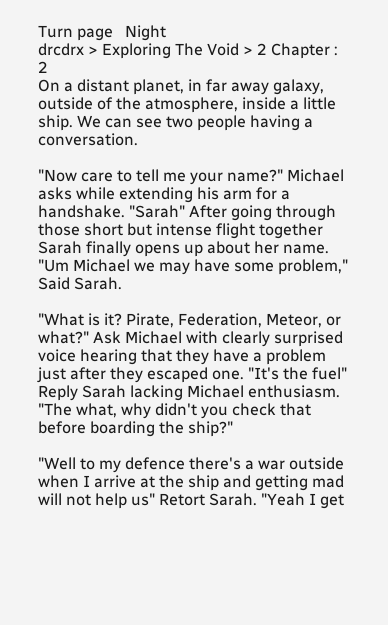Turn page   Night
drcdrx > Exploring The Void > 2 Chapter : 2
On a distant planet, in far away galaxy, outside of the atmosphere, inside a little ship. We can see two people having a conversation.

"Now care to tell me your name?" Michael asks while extending his arm for a handshake. "Sarah" After going through those short but intense flight together Sarah finally opens up about her name. "Um Michael we may have some problem," Said Sarah.

"What is it? Pirate, Federation, Meteor, or what?" Ask Michael with clearly surprised voice hearing that they have a problem just after they escaped one. "It's the fuel" Reply Sarah lacking Michael enthusiasm. "The what, why didn't you check that before boarding the ship?"

"Well to my defence there's a war outside when I arrive at the ship and getting mad will not help us" Retort Sarah. "Yeah I get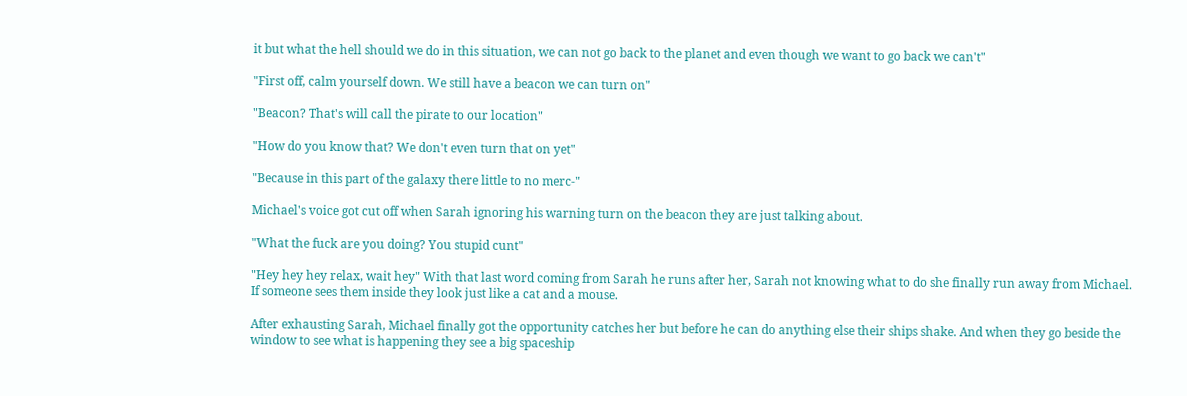it but what the hell should we do in this situation, we can not go back to the planet and even though we want to go back we can't"

"First off, calm yourself down. We still have a beacon we can turn on"

"Beacon? That's will call the pirate to our location"

"How do you know that? We don't even turn that on yet"

"Because in this part of the galaxy there little to no merc-"

Michael's voice got cut off when Sarah ignoring his warning turn on the beacon they are just talking about.

"What the fuck are you doing? You stupid cunt"

"Hey hey hey relax, wait hey" With that last word coming from Sarah he runs after her, Sarah not knowing what to do she finally run away from Michael. If someone sees them inside they look just like a cat and a mouse.

After exhausting Sarah, Michael finally got the opportunity catches her but before he can do anything else their ships shake. And when they go beside the window to see what is happening they see a big spaceship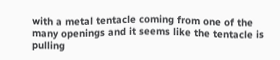with a metal tentacle coming from one of the many openings and it seems like the tentacle is pulling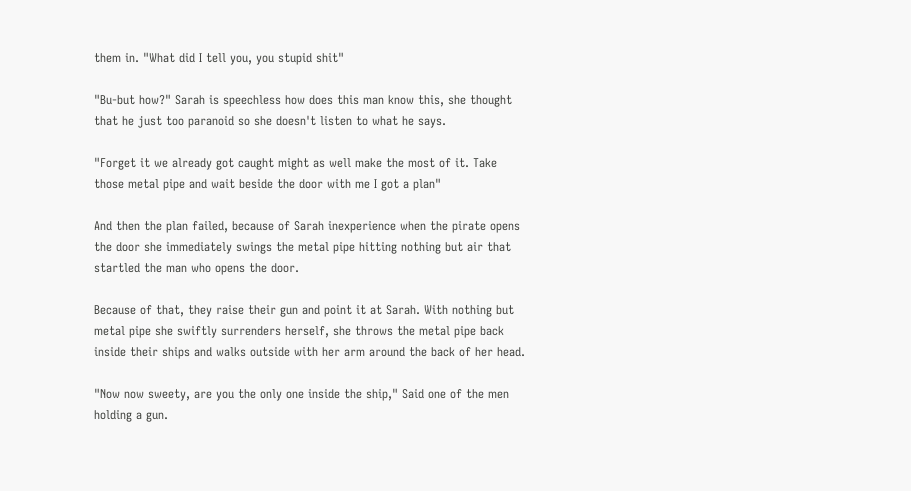them in. "What did I tell you, you stupid shit"

"Bu-but how?" Sarah is speechless how does this man know this, she thought that he just too paranoid so she doesn't listen to what he says.

"Forget it we already got caught might as well make the most of it. Take those metal pipe and wait beside the door with me I got a plan"

And then the plan failed, because of Sarah inexperience when the pirate opens the door she immediately swings the metal pipe hitting nothing but air that startled the man who opens the door.

Because of that, they raise their gun and point it at Sarah. With nothing but metal pipe she swiftly surrenders herself, she throws the metal pipe back inside their ships and walks outside with her arm around the back of her head.

"Now now sweety, are you the only one inside the ship," Said one of the men holding a gun.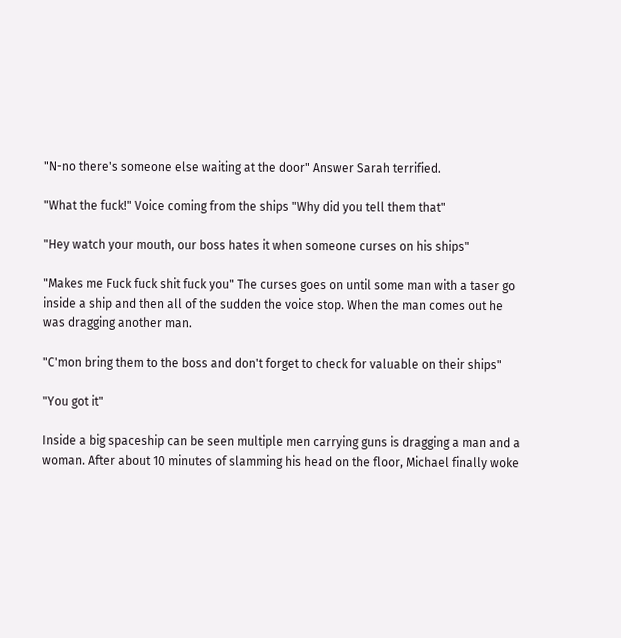"N-no there's someone else waiting at the door" Answer Sarah terrified.

"What the fuck!" Voice coming from the ships "Why did you tell them that"

"Hey watch your mouth, our boss hates it when someone curses on his ships"

"Makes me Fuck fuck shit fuck you" The curses goes on until some man with a taser go inside a ship and then all of the sudden the voice stop. When the man comes out he was dragging another man.

"C'mon bring them to the boss and don't forget to check for valuable on their ships"

"You got it"

Inside a big spaceship can be seen multiple men carrying guns is dragging a man and a woman. After about 10 minutes of slamming his head on the floor, Michael finally woke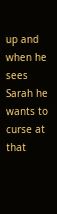up and when he sees Sarah he wants to curse at that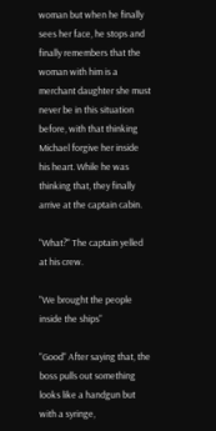woman but when he finally sees her face, he stops and finally remembers that the woman with him is a merchant daughter she must never be in this situation before, with that thinking Michael forgive her inside his heart. While he was thinking that, they finally arrive at the captain cabin.

"What?" The captain yelled at his crew.

"We brought the people inside the ships"

"Good" After saying that, the boss pulls out something looks like a handgun but with a syringe,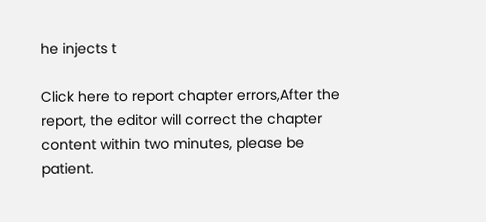he injects t

Click here to report chapter errors,After the report, the editor will correct the chapter content within two minutes, please be patient.